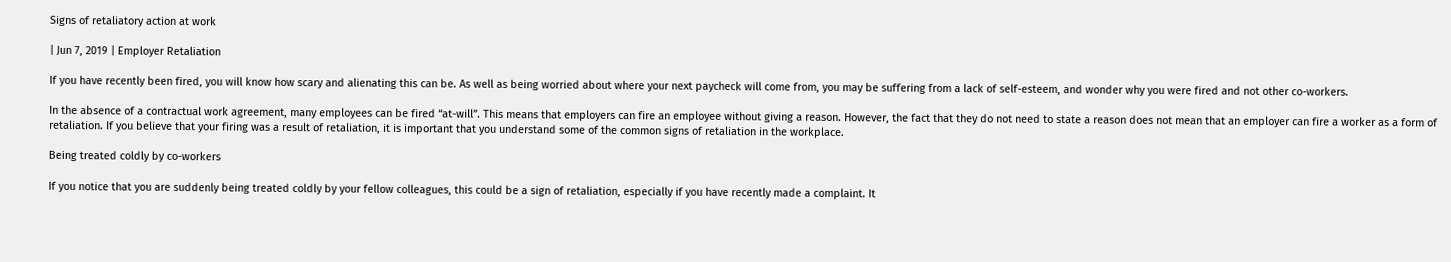Signs of retaliatory action at work

| Jun 7, 2019 | Employer Retaliation

If you have recently been fired, you will know how scary and alienating this can be. As well as being worried about where your next paycheck will come from, you may be suffering from a lack of self-esteem, and wonder why you were fired and not other co-workers.

In the absence of a contractual work agreement, many employees can be fired “at-will”. This means that employers can fire an employee without giving a reason. However, the fact that they do not need to state a reason does not mean that an employer can fire a worker as a form of retaliation. If you believe that your firing was a result of retaliation, it is important that you understand some of the common signs of retaliation in the workplace.

Being treated coldly by co-workers

If you notice that you are suddenly being treated coldly by your fellow colleagues, this could be a sign of retaliation, especially if you have recently made a complaint. It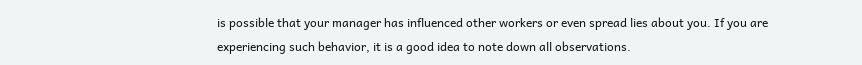is possible that your manager has influenced other workers or even spread lies about you. If you are experiencing such behavior, it is a good idea to note down all observations.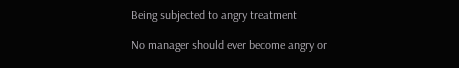Being subjected to angry treatment

No manager should ever become angry or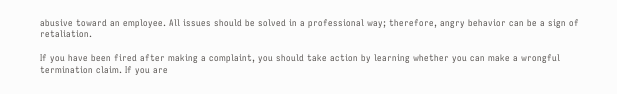abusive toward an employee. All issues should be solved in a professional way; therefore, angry behavior can be a sign of retaliation.

If you have been fired after making a complaint, you should take action by learning whether you can make a wrongful termination claim. If you are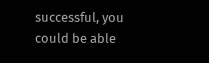successful, you could be able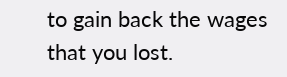to gain back the wages that you lost.